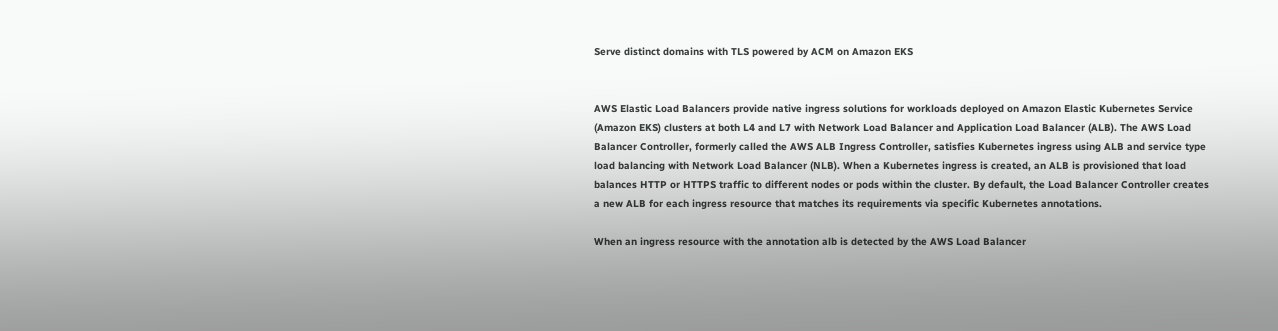Serve distinct domains with TLS powered by ACM on Amazon EKS


AWS Elastic Load Balancers provide native ingress solutions for workloads deployed on Amazon Elastic Kubernetes Service (Amazon EKS) clusters at both L4 and L7 with Network Load Balancer and Application Load Balancer (ALB). The AWS Load Balancer Controller, formerly called the AWS ALB Ingress Controller, satisfies Kubernetes ingress using ALB and service type load balancing with Network Load Balancer (NLB). When a Kubernetes ingress is created, an ALB is provisioned that load balances HTTP or HTTPS traffic to different nodes or pods within the cluster. By default, the Load Balancer Controller creates a new ALB for each ingress resource that matches its requirements via specific Kubernetes annotations.

When an ingress resource with the annotation alb is detected by the AWS Load Balancer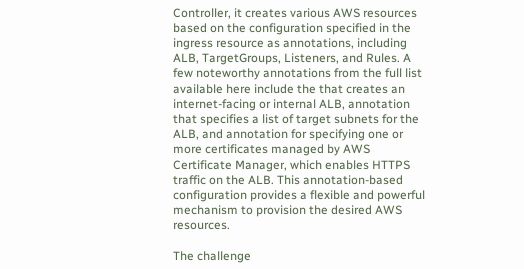Controller, it creates various AWS resources based on the configuration specified in the ingress resource as annotations, including ALB, TargetGroups, Listeners, and Rules. A few noteworthy annotations from the full list available here include the that creates an internet-facing or internal ALB, annotation that specifies a list of target subnets for the ALB, and annotation for specifying one or more certificates managed by AWS Certificate Manager, which enables HTTPS traffic on the ALB. This annotation-based configuration provides a flexible and powerful mechanism to provision the desired AWS resources.

The challenge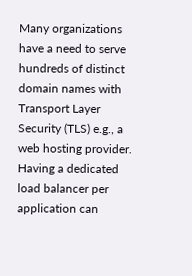Many organizations have a need to serve hundreds of distinct domain names with Transport Layer Security (TLS) e.g., a web hosting provider. Having a dedicated load balancer per application can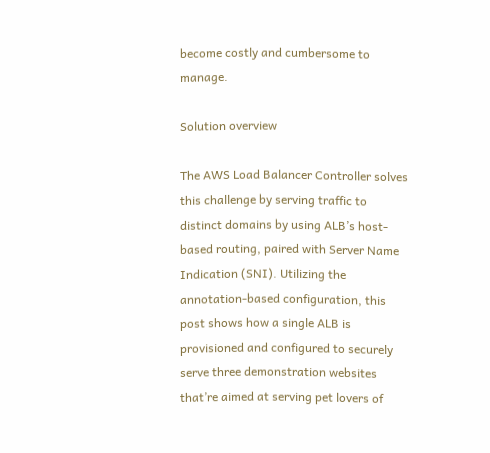become costly and cumbersome to manage.

Solution overview

The AWS Load Balancer Controller solves this challenge by serving traffic to distinct domains by using ALB’s host-based routing, paired with Server Name Indication (SNI). Utilizing the annotation-based configuration, this post shows how a single ALB is provisioned and configured to securely serve three demonstration websites that’re aimed at serving pet lovers of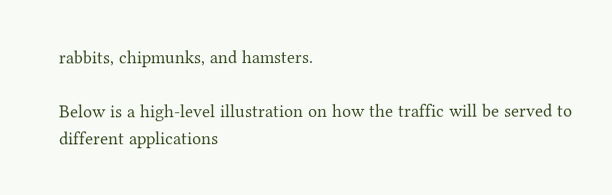rabbits, chipmunks, and hamsters.

Below is a high-level illustration on how the traffic will be served to different applications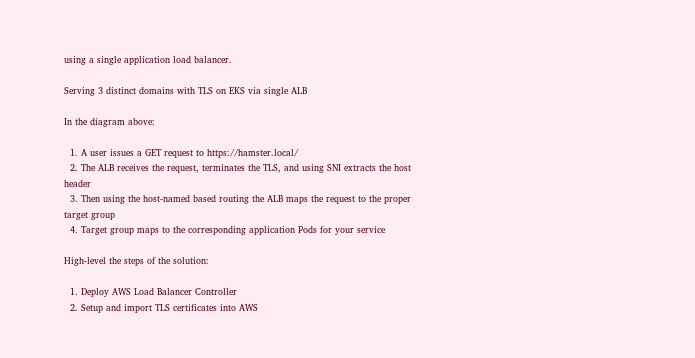using a single application load balancer.

Serving 3 distinct domains with TLS on EKS via single ALB

In the diagram above:

  1. A user issues a GET request to https://hamster.local/
  2. The ALB receives the request, terminates the TLS, and using SNI extracts the host header
  3. Then using the host-named based routing the ALB maps the request to the proper target group
  4. Target group maps to the corresponding application Pods for your service

High-level the steps of the solution:

  1. Deploy AWS Load Balancer Controller
  2. Setup and import TLS certificates into AWS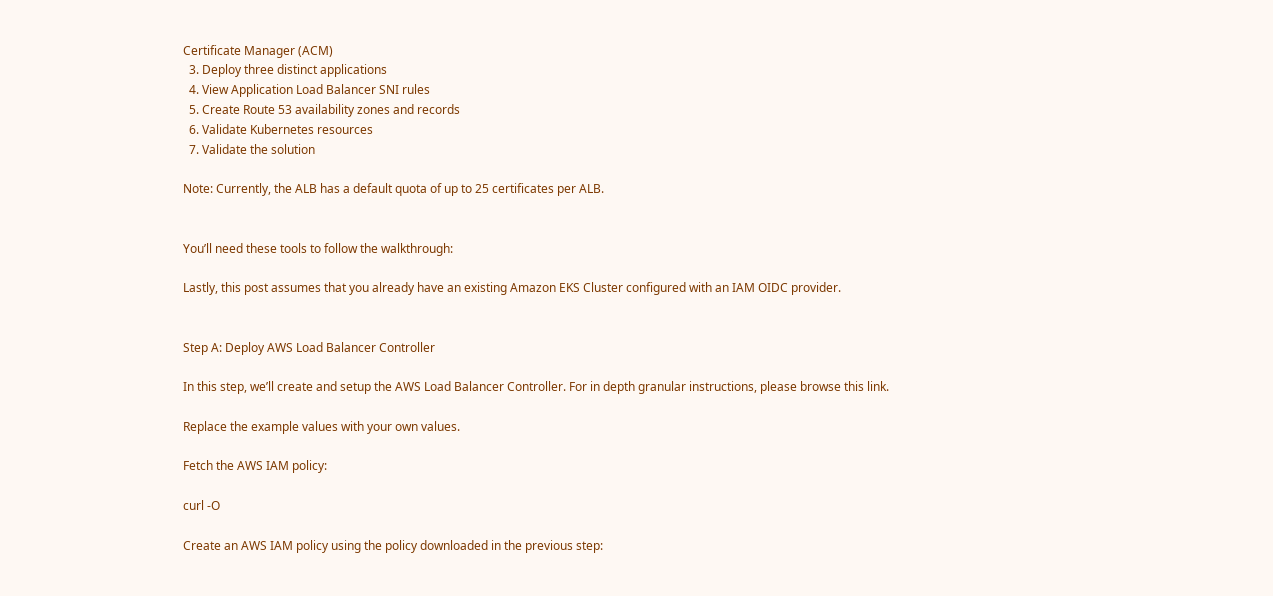Certificate Manager (ACM)
  3. Deploy three distinct applications
  4. View Application Load Balancer SNI rules
  5. Create Route 53 availability zones and records
  6. Validate Kubernetes resources
  7. Validate the solution

Note: Currently, the ALB has a default quota of up to 25 certificates per ALB.


You’ll need these tools to follow the walkthrough:

Lastly, this post assumes that you already have an existing Amazon EKS Cluster configured with an IAM OIDC provider.


Step A: Deploy AWS Load Balancer Controller

In this step, we’ll create and setup the AWS Load Balancer Controller. For in depth granular instructions, please browse this link.

Replace the example values with your own values.

Fetch the AWS IAM policy:

curl -O

Create an AWS IAM policy using the policy downloaded in the previous step: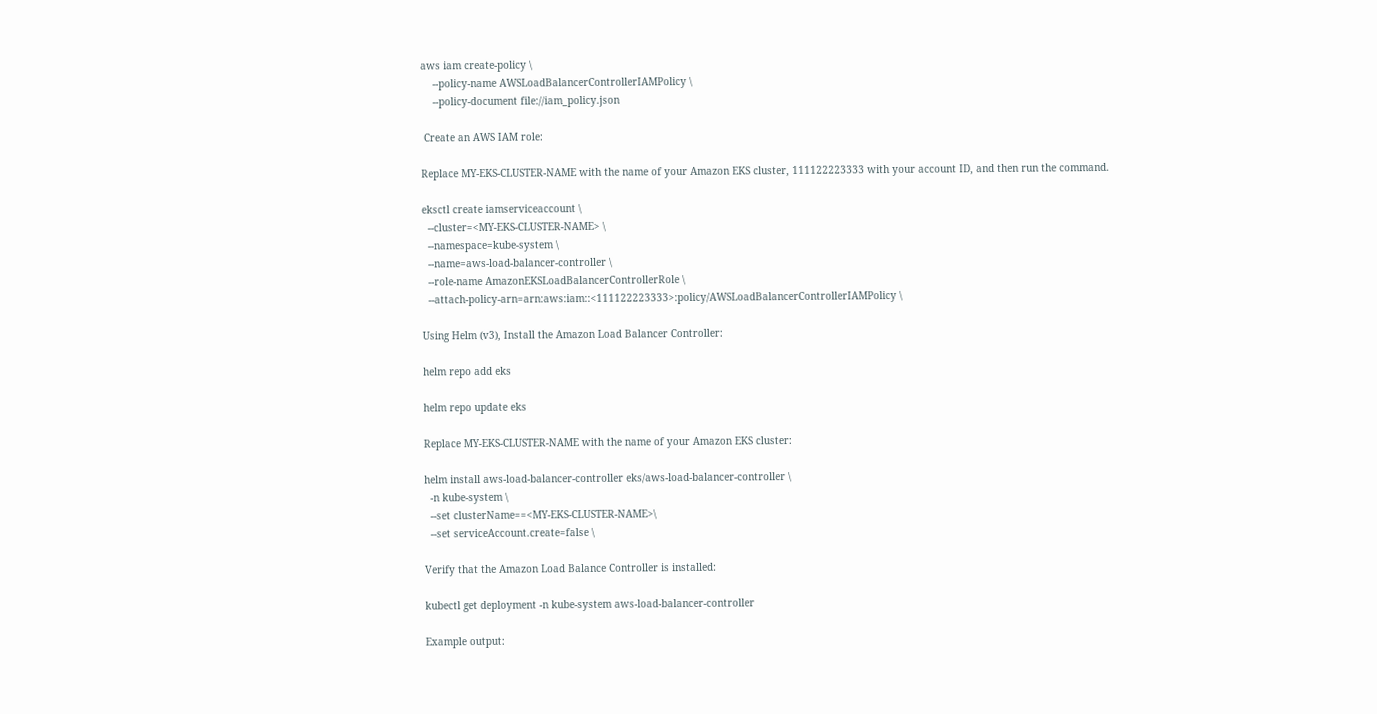aws iam create-policy \
    --policy-name AWSLoadBalancerControllerIAMPolicy \
    --policy-document file://iam_policy.json

 Create an AWS IAM role:

Replace MY-EKS-CLUSTER-NAME with the name of your Amazon EKS cluster, 111122223333 with your account ID, and then run the command.

eksctl create iamserviceaccount \
  --cluster=<MY-EKS-CLUSTER-NAME> \
  --namespace=kube-system \
  --name=aws-load-balancer-controller \
  --role-name AmazonEKSLoadBalancerControllerRole \
  --attach-policy-arn=arn:aws:iam::<111122223333>:policy/AWSLoadBalancerControllerIAMPolicy \

Using Helm (v3), Install the Amazon Load Balancer Controller:

helm repo add eks

helm repo update eks

Replace MY-EKS-CLUSTER-NAME with the name of your Amazon EKS cluster:

helm install aws-load-balancer-controller eks/aws-load-balancer-controller \
  -n kube-system \
  --set clusterName==<MY-EKS-CLUSTER-NAME>\
  --set serviceAccount.create=false \

Verify that the Amazon Load Balance Controller is installed:

kubectl get deployment -n kube-system aws-load-balancer-controller

Example output: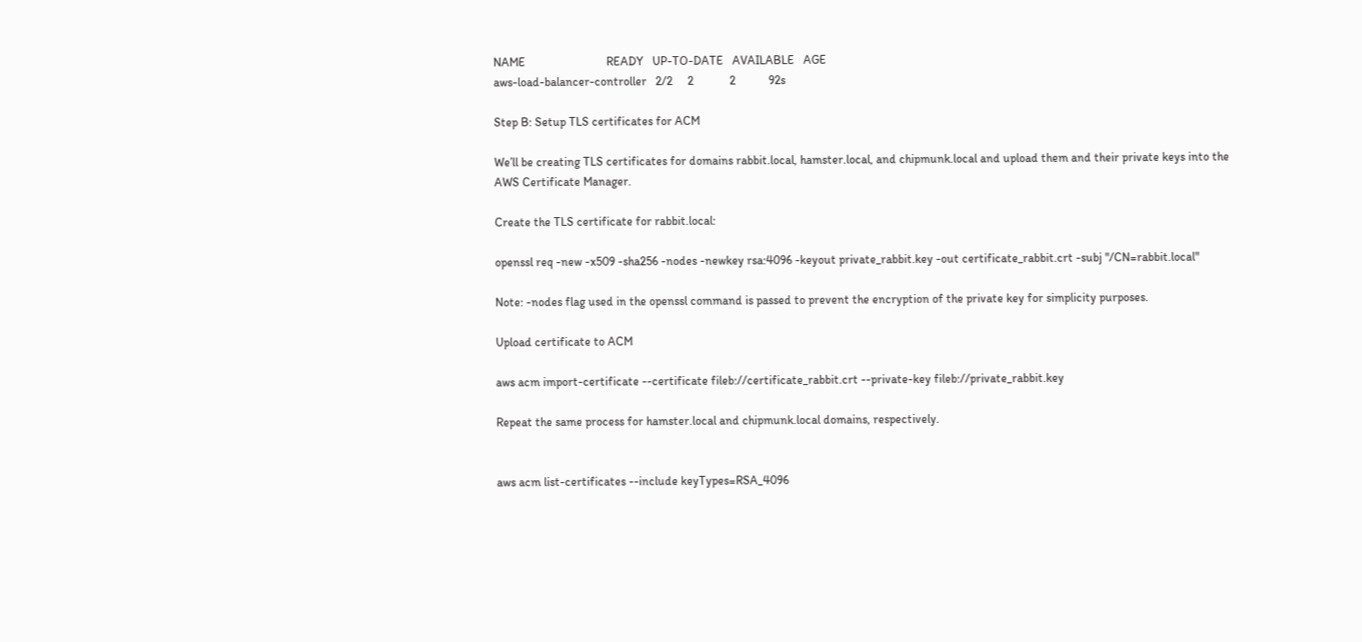NAME                           READY   UP-TO-DATE   AVAILABLE   AGE
aws-load-balancer-controller   2/2     2            2           92s

Step B: Setup TLS certificates for ACM

We’ll be creating TLS certificates for domains rabbit.local, hamster.local, and chipmunk.local and upload them and their private keys into the AWS Certificate Manager.

Create the TLS certificate for rabbit.local:

openssl req -new -x509 -sha256 -nodes -newkey rsa:4096 -keyout private_rabbit.key -out certificate_rabbit.crt -subj "/CN=rabbit.local"

Note: -nodes flag used in the openssl command is passed to prevent the encryption of the private key for simplicity purposes.

Upload certificate to ACM

aws acm import-certificate --certificate fileb://certificate_rabbit.crt --private-key fileb://private_rabbit.key

Repeat the same process for hamster.local and chipmunk.local domains, respectively.


aws acm list-certificates --include keyTypes=RSA_4096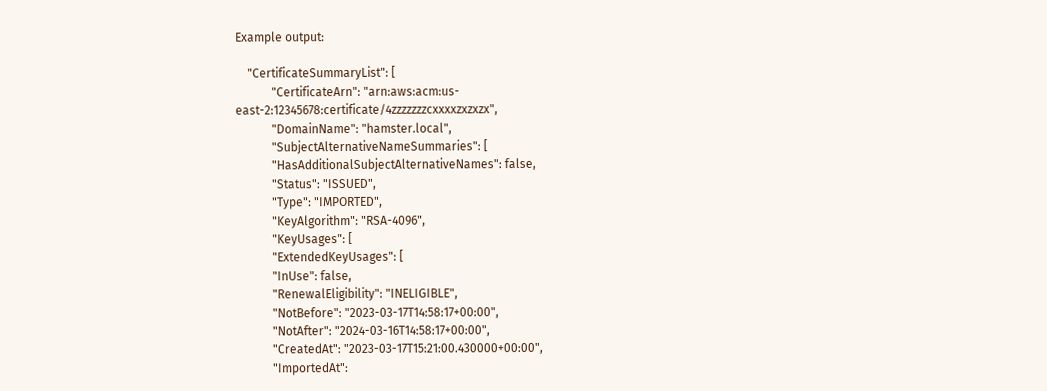Example output:

    "CertificateSummaryList": [
            "CertificateArn": "arn:aws:acm:us-east-2:12345678:certificate/4zzzzzzzcxxxxzxzxzx",
            "DomainName": "hamster.local",
            "SubjectAlternativeNameSummaries": [
            "HasAdditionalSubjectAlternativeNames": false,
            "Status": "ISSUED",
            "Type": "IMPORTED",
            "KeyAlgorithm": "RSA-4096",
            "KeyUsages": [
            "ExtendedKeyUsages": [
            "InUse": false,
            "RenewalEligibility": "INELIGIBLE",
            "NotBefore": "2023-03-17T14:58:17+00:00",
            "NotAfter": "2024-03-16T14:58:17+00:00",
            "CreatedAt": "2023-03-17T15:21:00.430000+00:00",
            "ImportedAt":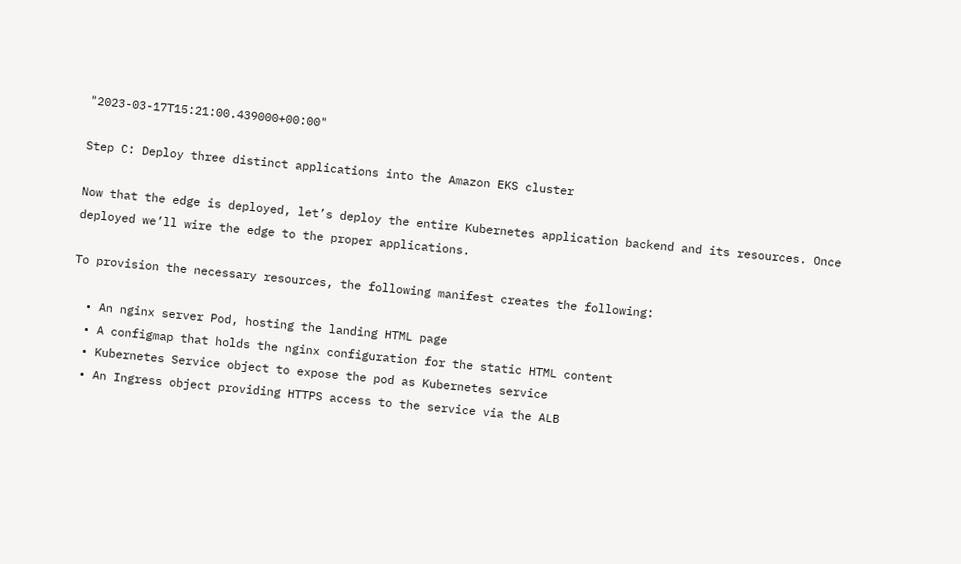"2023-03-17T15:21:00.439000+00:00"

Step C: Deploy three distinct applications into the Amazon EKS cluster

Now that the edge is deployed, let’s deploy the entire Kubernetes application backend and its resources. Once deployed we’ll wire the edge to the proper applications.

To provision the necessary resources, the following manifest creates the following:

  • An nginx server Pod, hosting the landing HTML page
  • A configmap that holds the nginx configuration for the static HTML content
  • Kubernetes Service object to expose the pod as Kubernetes service
  • An Ingress object providing HTTPS access to the service via the ALB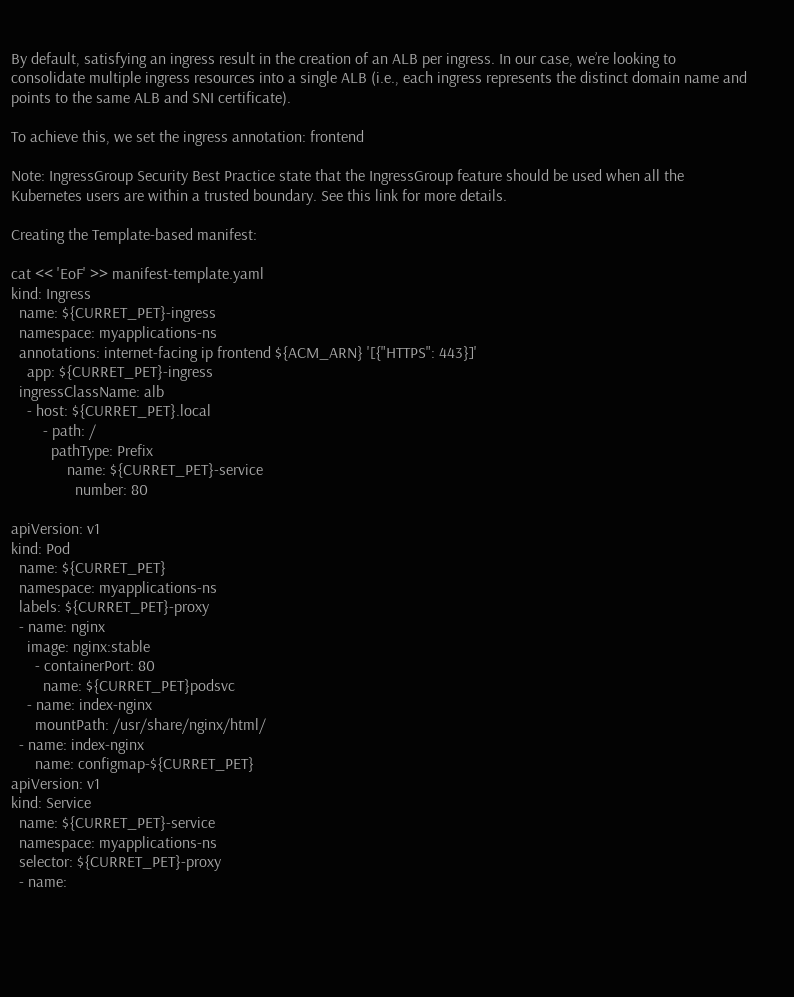By default, satisfying an ingress result in the creation of an ALB per ingress. In our case, we’re looking to consolidate multiple ingress resources into a single ALB (i.e., each ingress represents the distinct domain name and points to the same ALB and SNI certificate).

To achieve this, we set the ingress annotation: frontend

Note: IngressGroup Security Best Practice state that the IngressGroup feature should be used when all the Kubernetes users are within a trusted boundary. See this link for more details.

Creating the Template-based manifest:

cat << 'EoF' >> manifest-template.yaml
kind: Ingress
  name: ${CURRET_PET}-ingress
  namespace: myapplications-ns
  annotations: internet-facing ip frontend ${ACM_ARN} '[{"HTTPS": 443}]'
    app: ${CURRET_PET}-ingress
  ingressClassName: alb
    - host: ${CURRET_PET}.local
        - path: /
          pathType: Prefix
              name: ${CURRET_PET}-service
                number: 80

apiVersion: v1
kind: Pod
  name: ${CURRET_PET}
  namespace: myapplications-ns
  labels: ${CURRET_PET}-proxy
  - name: nginx
    image: nginx:stable
      - containerPort: 80
        name: ${CURRET_PET}podsvc
    - name: index-nginx
      mountPath: /usr/share/nginx/html/
  - name: index-nginx
      name: configmap-${CURRET_PET}
apiVersion: v1
kind: Service
  name: ${CURRET_PET}-service
  namespace: myapplications-ns
  selector: ${CURRET_PET}-proxy
  - name: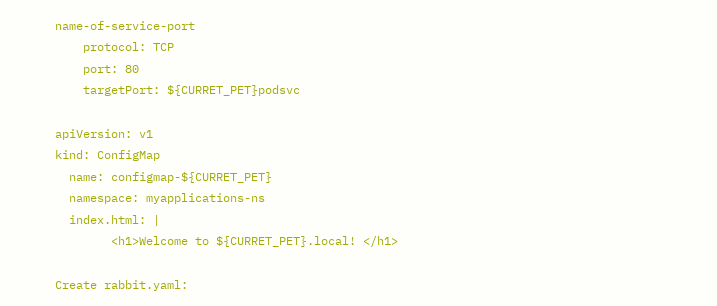name-of-service-port
    protocol: TCP
    port: 80
    targetPort: ${CURRET_PET}podsvc

apiVersion: v1
kind: ConfigMap
  name: configmap-${CURRET_PET}
  namespace: myapplications-ns
  index.html: |
        <h1>Welcome to ${CURRET_PET}.local! </h1>

Create rabbit.yaml: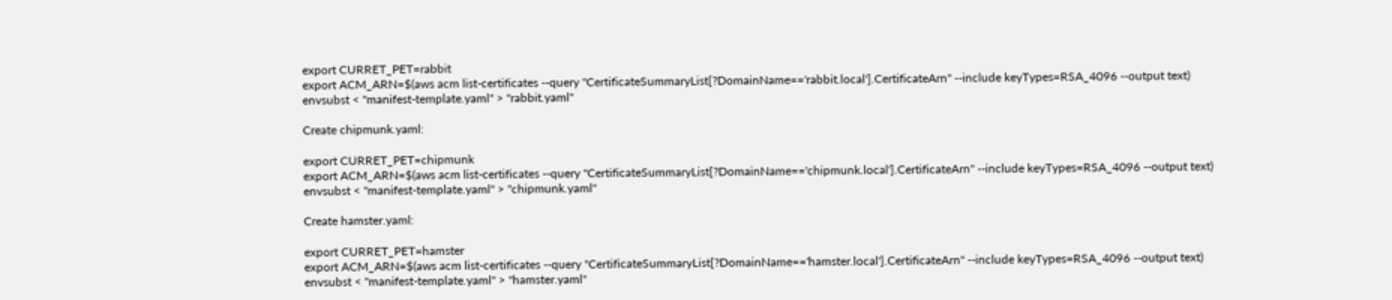export CURRET_PET=rabbit
export ACM_ARN=$(aws acm list-certificates --query "CertificateSummaryList[?DomainName=='rabbit.local'].CertificateArn" --include keyTypes=RSA_4096 --output text)
envsubst < "manifest-template.yaml" > "rabbit.yaml"

Create chipmunk.yaml:

export CURRET_PET=chipmunk
export ACM_ARN=$(aws acm list-certificates --query "CertificateSummaryList[?DomainName=='chipmunk.local'].CertificateArn" --include keyTypes=RSA_4096 --output text)
envsubst < "manifest-template.yaml" > "chipmunk.yaml"

Create hamster.yaml:

export CURRET_PET=hamster
export ACM_ARN=$(aws acm list-certificates --query "CertificateSummaryList[?DomainName=='hamster.local'].CertificateArn" --include keyTypes=RSA_4096 --output text)
envsubst < "manifest-template.yaml" > "hamster.yaml"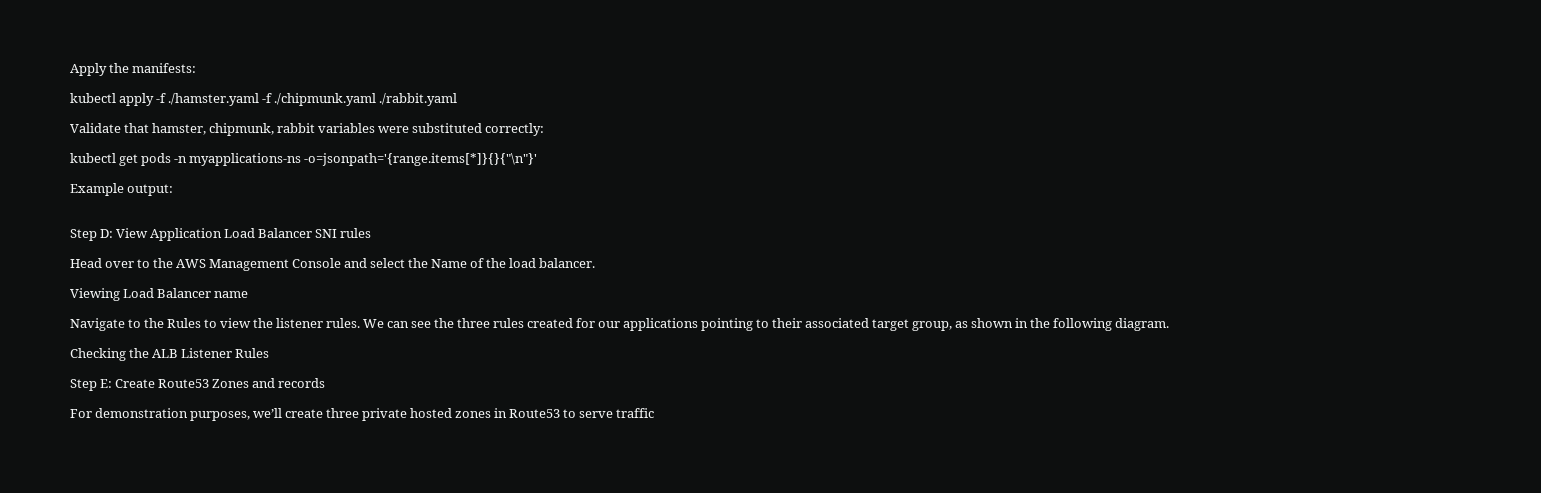Apply the manifests:

kubectl apply -f ./hamster.yaml -f ./chipmunk.yaml ./rabbit.yaml

Validate that hamster, chipmunk, rabbit variables were substituted correctly:

kubectl get pods -n myapplications-ns -o=jsonpath='{range.items[*]}{}{"\n"}'

Example output:


Step D: View Application Load Balancer SNI rules

Head over to the AWS Management Console and select the Name of the load balancer.

Viewing Load Balancer name

Navigate to the Rules to view the listener rules. We can see the three rules created for our applications pointing to their associated target group, as shown in the following diagram.

Checking the ALB Listener Rules

Step E: Create Route53 Zones and records

For demonstration purposes, we’ll create three private hosted zones in Route53 to serve traffic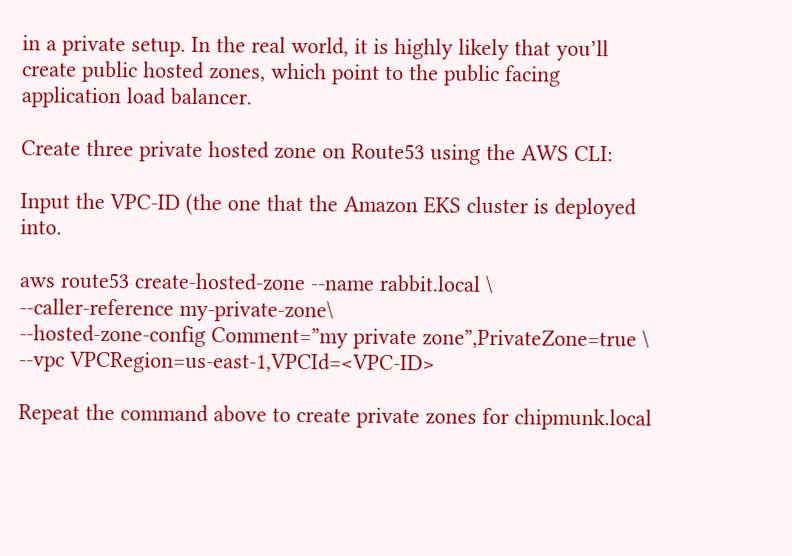in a private setup. In the real world, it is highly likely that you’ll create public hosted zones, which point to the public facing application load balancer.

Create three private hosted zone on Route53 using the AWS CLI:

Input the VPC-ID (the one that the Amazon EKS cluster is deployed into.

aws route53 create-hosted-zone --name rabbit.local \
--caller-reference my-private-zone\
--hosted-zone-config Comment=”my private zone”,PrivateZone=true \
--vpc VPCRegion=us-east-1,VPCId=<VPC-ID>

Repeat the command above to create private zones for chipmunk.local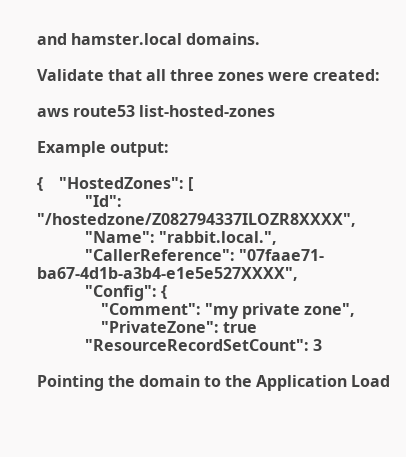and hamster.local domains.

Validate that all three zones were created:

aws route53 list-hosted-zones

Example output:

{    "HostedZones": [
            "Id": "/hostedzone/Z082794337ILOZR8XXXX",
            "Name": "rabbit.local.",
            "CallerReference": "07faae71-ba67-4d1b-a3b4-e1e5e527XXXX",
            "Config": {
                "Comment": "my private zone",
                "PrivateZone": true
            "ResourceRecordSetCount": 3

Pointing the domain to the Application Load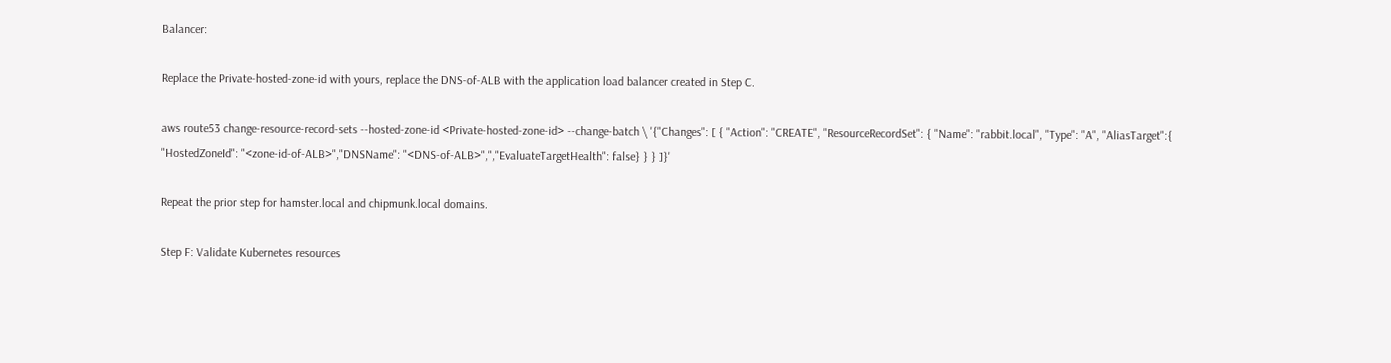Balancer:

Replace the Private-hosted-zone-id with yours, replace the DNS-of-ALB with the application load balancer created in Step C.

aws route53 change-resource-record-sets --hosted-zone-id <Private-hosted-zone-id> --change-batch \ '{"Changes": [ { "Action": "CREATE", "ResourceRecordSet": { "Name": "rabbit.local", "Type": "A", "AliasTarget":{ "HostedZoneId": "<zone-id-of-ALB>","DNSName": "<DNS-of-ALB>",","EvaluateTargetHealth": false} } } ]}'

Repeat the prior step for hamster.local and chipmunk.local domains.

Step F: Validate Kubernetes resources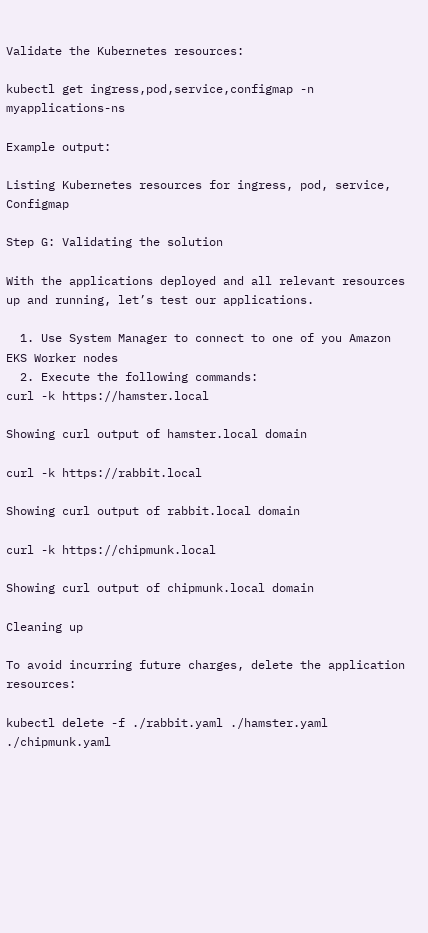Validate the Kubernetes resources:

kubectl get ingress,pod,service,configmap -n myapplications-ns

Example output:

Listing Kubernetes resources for ingress, pod, service, Configmap

Step G: Validating the solution

With the applications deployed and all relevant resources up and running, let’s test our applications.

  1. Use System Manager to connect to one of you Amazon EKS Worker nodes
  2. Execute the following commands:
curl -k https://hamster.local

Showing curl output of hamster.local domain

curl -k https://rabbit.local

Showing curl output of rabbit.local domain

curl -k https://chipmunk.local

Showing curl output of chipmunk.local domain

Cleaning up

To avoid incurring future charges, delete the application resources:

kubectl delete -f ./rabbit.yaml ./hamster.yaml ./chipmunk.yaml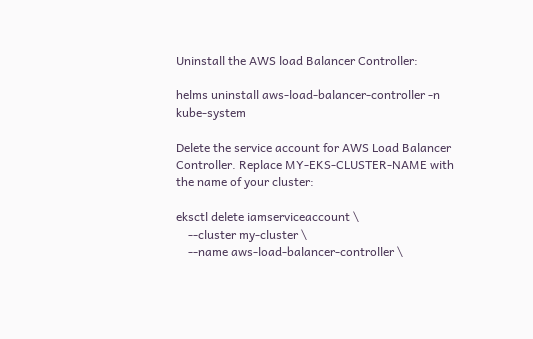Uninstall the AWS load Balancer Controller:

helms uninstall aws-load-balancer-controller -n kube-system

Delete the service account for AWS Load Balancer Controller. Replace MY-EKS-CLUSTER-NAME with the name of your cluster:

eksctl delete iamserviceaccount \
    --cluster my-cluster \
    --name aws-load-balancer-controller \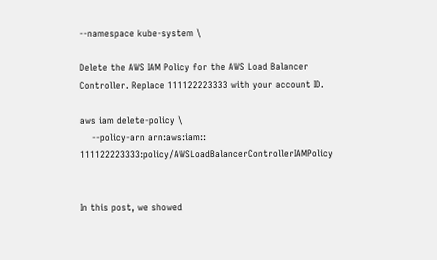--namespace kube-system \

Delete the AWS IAM Policy for the AWS Load Balancer Controller. Replace 111122223333 with your account ID.

aws iam delete-policy \
    --policy-arn arn:aws:iam:: 111122223333:policy/AWSLoadBalancerControllerIAMPolicy


In this post, we showed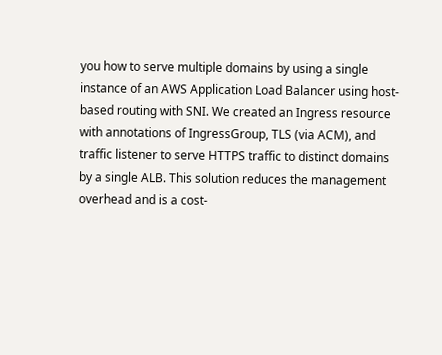you how to serve multiple domains by using a single instance of an AWS Application Load Balancer using host-based routing with SNI. We created an Ingress resource with annotations of IngressGroup, TLS (via ACM), and traffic listener to serve HTTPS traffic to distinct domains by a single ALB. This solution reduces the management overhead and is a cost-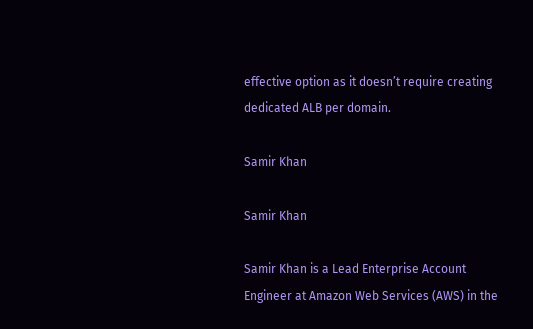effective option as it doesn’t require creating dedicated ALB per domain.

Samir Khan

Samir Khan

Samir Khan is a Lead Enterprise Account Engineer at Amazon Web Services (AWS) in the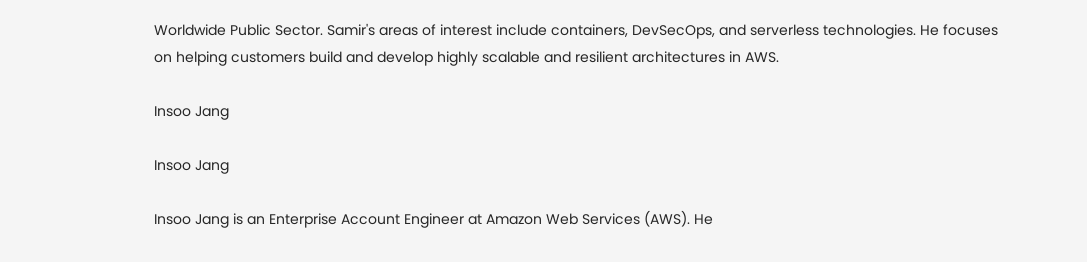Worldwide Public Sector. Samir's areas of interest include containers, DevSecOps, and serverless technologies. He focuses on helping customers build and develop highly scalable and resilient architectures in AWS.

Insoo Jang

Insoo Jang

Insoo Jang is an Enterprise Account Engineer at Amazon Web Services (AWS). He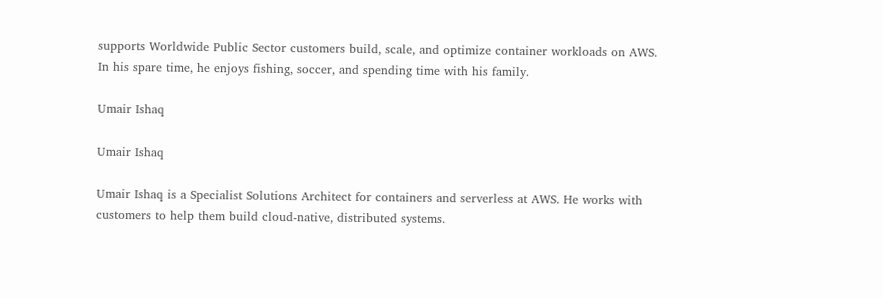supports Worldwide Public Sector customers build, scale, and optimize container workloads on AWS. In his spare time, he enjoys fishing, soccer, and spending time with his family.

Umair Ishaq

Umair Ishaq

Umair Ishaq is a Specialist Solutions Architect for containers and serverless at AWS. He works with customers to help them build cloud-native, distributed systems.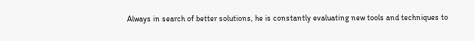Always in search of better solutions, he is constantly evaluating new tools and techniques to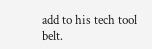add to his tech tool belt.